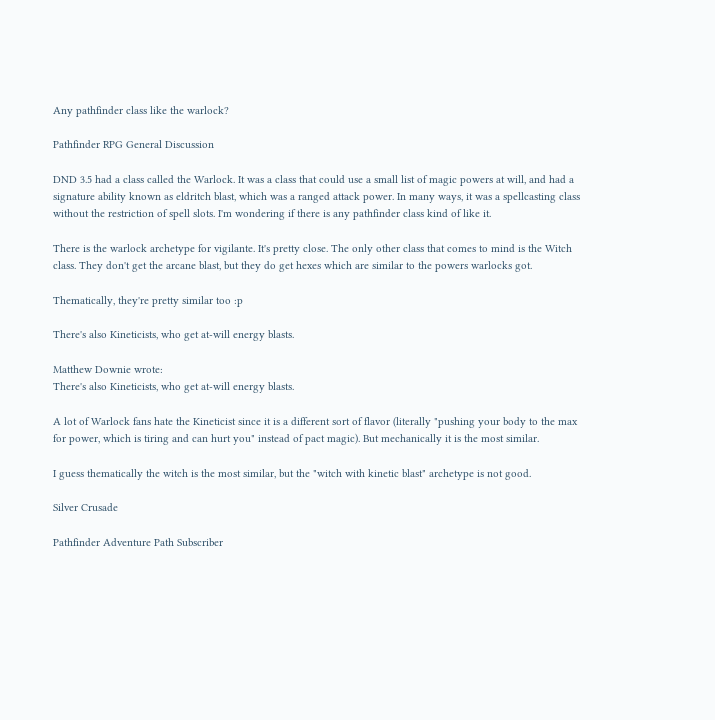Any pathfinder class like the warlock?

Pathfinder RPG General Discussion

DND 3.5 had a class called the Warlock. It was a class that could use a small list of magic powers at will, and had a signature ability known as eldritch blast, which was a ranged attack power. In many ways, it was a spellcasting class without the restriction of spell slots. I'm wondering if there is any pathfinder class kind of like it.

There is the warlock archetype for vigilante. It's pretty close. The only other class that comes to mind is the Witch class. They don't get the arcane blast, but they do get hexes which are similar to the powers warlocks got.

Thematically, they're pretty similar too :p

There's also Kineticists, who get at-will energy blasts.

Matthew Downie wrote:
There's also Kineticists, who get at-will energy blasts.

A lot of Warlock fans hate the Kineticist since it is a different sort of flavor (literally "pushing your body to the max for power, which is tiring and can hurt you" instead of pact magic). But mechanically it is the most similar.

I guess thematically the witch is the most similar, but the "witch with kinetic blast" archetype is not good.

Silver Crusade

Pathfinder Adventure Path Subscriber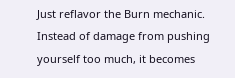Just reflavor the Burn mechanic. Instead of damage from pushing yourself too much, it becomes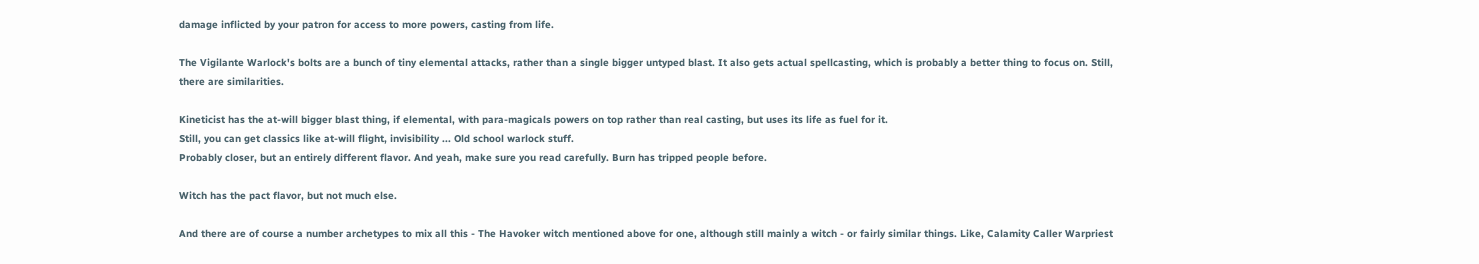damage inflicted by your patron for access to more powers, casting from life.

The Vigilante Warlock's bolts are a bunch of tiny elemental attacks, rather than a single bigger untyped blast. It also gets actual spellcasting, which is probably a better thing to focus on. Still, there are similarities.

Kineticist has the at-will bigger blast thing, if elemental, with para-magicals powers on top rather than real casting, but uses its life as fuel for it.
Still, you can get classics like at-will flight, invisibility ... Old school warlock stuff.
Probably closer, but an entirely different flavor. And yeah, make sure you read carefully. Burn has tripped people before.

Witch has the pact flavor, but not much else.

And there are of course a number archetypes to mix all this - The Havoker witch mentioned above for one, although still mainly a witch - or fairly similar things. Like, Calamity Caller Warpriest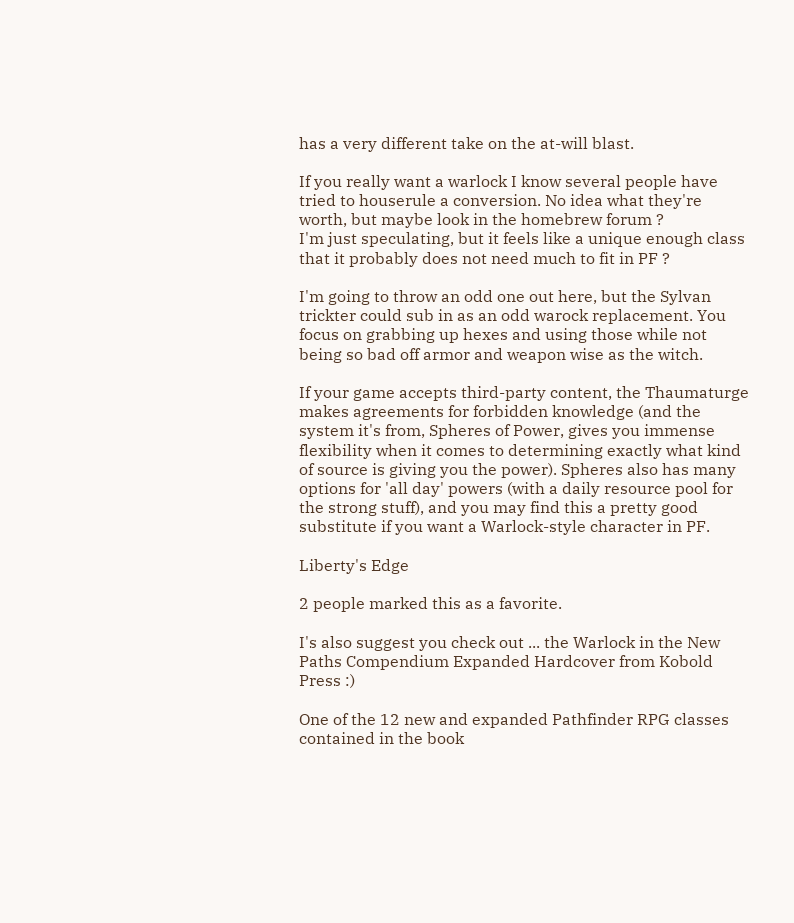has a very different take on the at-will blast.

If you really want a warlock I know several people have tried to houserule a conversion. No idea what they're worth, but maybe look in the homebrew forum ?
I'm just speculating, but it feels like a unique enough class that it probably does not need much to fit in PF ?

I'm going to throw an odd one out here, but the Sylvan trickter could sub in as an odd warock replacement. You focus on grabbing up hexes and using those while not being so bad off armor and weapon wise as the witch.

If your game accepts third-party content, the Thaumaturge makes agreements for forbidden knowledge (and the system it's from, Spheres of Power, gives you immense flexibility when it comes to determining exactly what kind of source is giving you the power). Spheres also has many options for 'all day' powers (with a daily resource pool for the strong stuff), and you may find this a pretty good substitute if you want a Warlock-style character in PF.

Liberty's Edge

2 people marked this as a favorite.

I's also suggest you check out ... the Warlock in the New Paths Compendium Expanded Hardcover from Kobold Press :)

One of the 12 new and expanded Pathfinder RPG classes contained in the book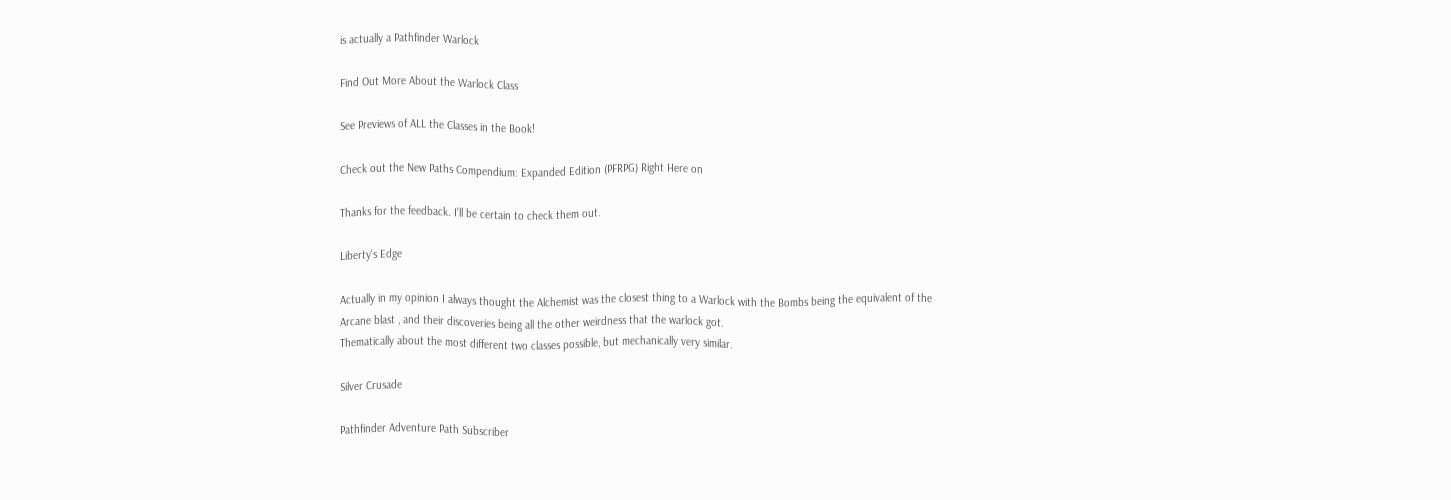is actually a Pathfinder Warlock

Find Out More About the Warlock Class

See Previews of ALL the Classes in the Book!

Check out the New Paths Compendium: Expanded Edition (PFRPG) Right Here on

Thanks for the feedback. I'll be certain to check them out.

Liberty's Edge

Actually in my opinion I always thought the Alchemist was the closest thing to a Warlock with the Bombs being the equivalent of the Arcane blast , and their discoveries being all the other weirdness that the warlock got.
Thematically about the most different two classes possible, but mechanically very similar.

Silver Crusade

Pathfinder Adventure Path Subscriber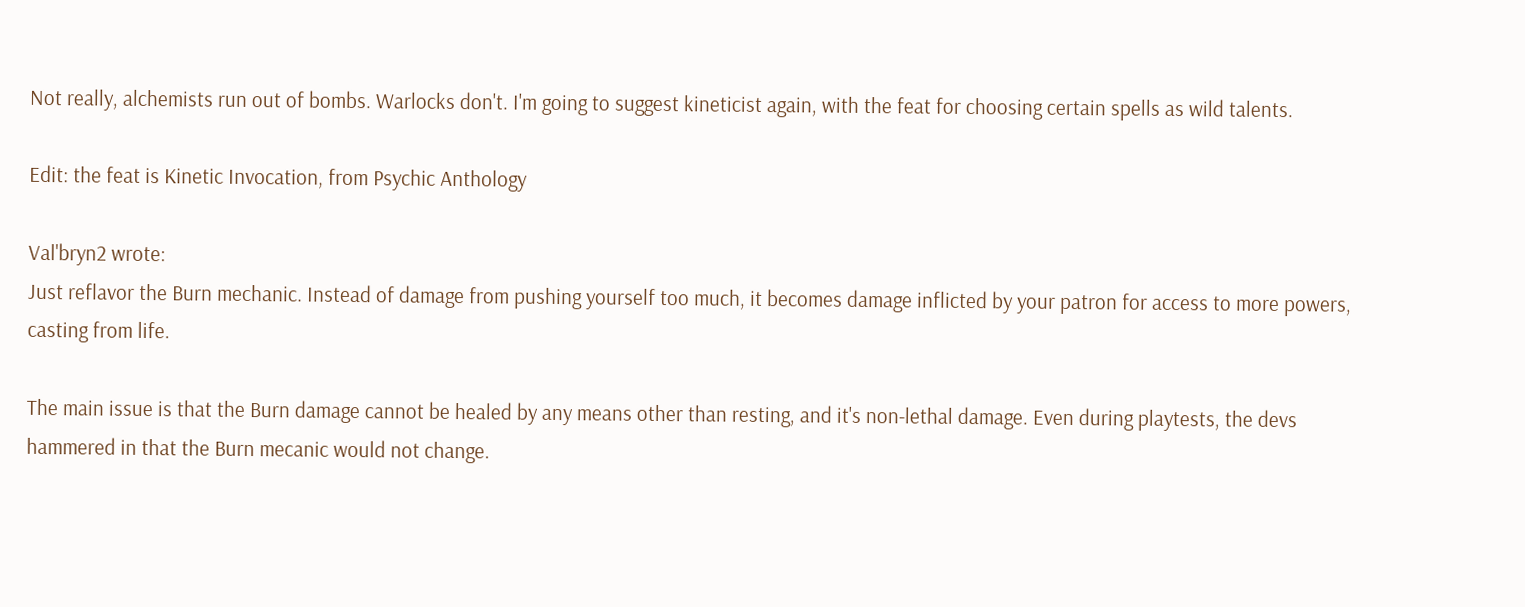Not really, alchemists run out of bombs. Warlocks don't. I'm going to suggest kineticist again, with the feat for choosing certain spells as wild talents.

Edit: the feat is Kinetic Invocation, from Psychic Anthology

Val'bryn2 wrote:
Just reflavor the Burn mechanic. Instead of damage from pushing yourself too much, it becomes damage inflicted by your patron for access to more powers, casting from life.

The main issue is that the Burn damage cannot be healed by any means other than resting, and it's non-lethal damage. Even during playtests, the devs hammered in that the Burn mecanic would not change.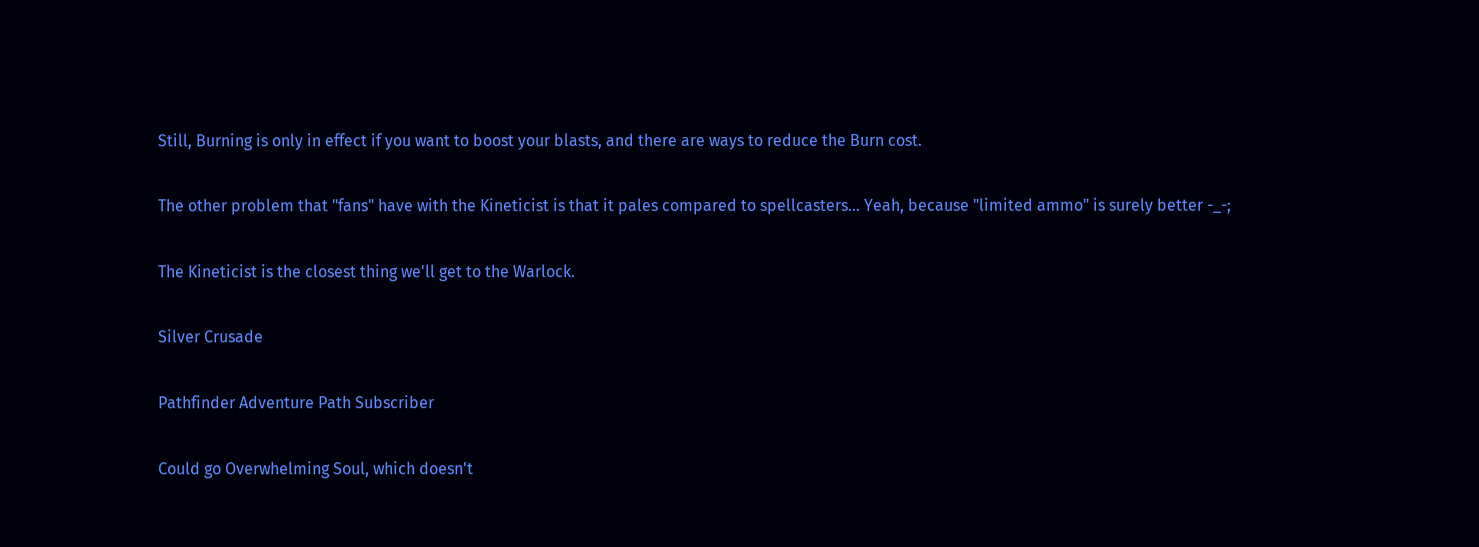Still, Burning is only in effect if you want to boost your blasts, and there are ways to reduce the Burn cost.

The other problem that "fans" have with the Kineticist is that it pales compared to spellcasters... Yeah, because "limited ammo" is surely better -_-;

The Kineticist is the closest thing we'll get to the Warlock.

Silver Crusade

Pathfinder Adventure Path Subscriber

Could go Overwhelming Soul, which doesn't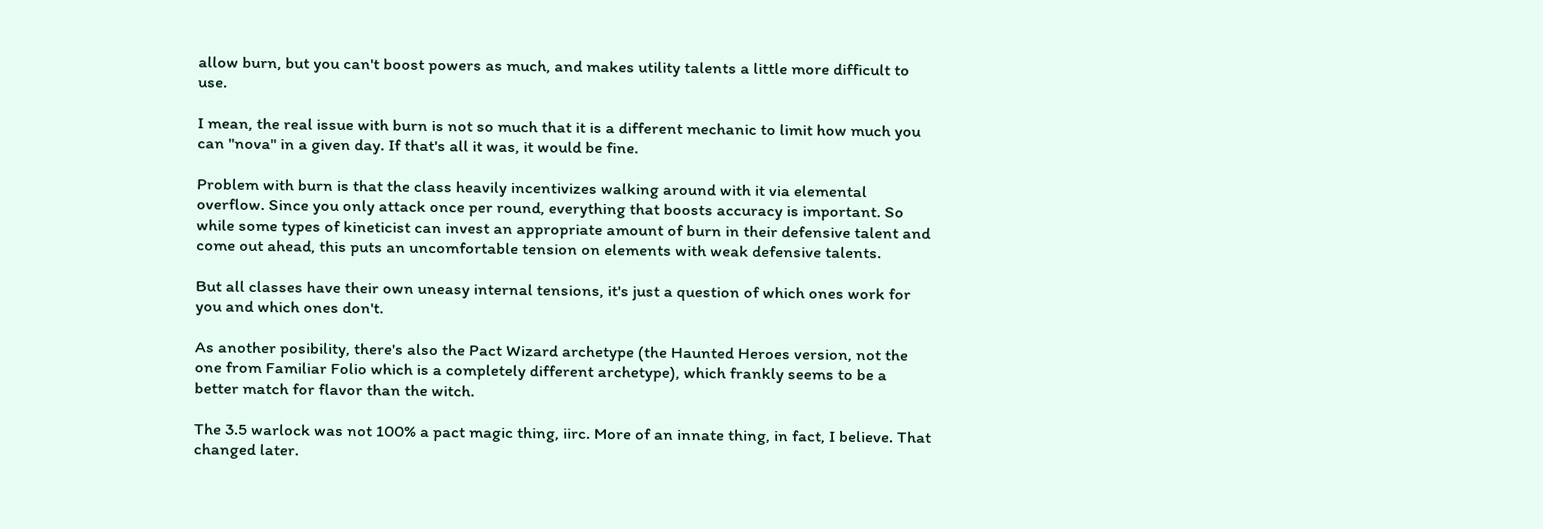allow burn, but you can't boost powers as much, and makes utility talents a little more difficult to use.

I mean, the real issue with burn is not so much that it is a different mechanic to limit how much you can "nova" in a given day. If that's all it was, it would be fine.

Problem with burn is that the class heavily incentivizes walking around with it via elemental overflow. Since you only attack once per round, everything that boosts accuracy is important. So while some types of kineticist can invest an appropriate amount of burn in their defensive talent and come out ahead, this puts an uncomfortable tension on elements with weak defensive talents.

But all classes have their own uneasy internal tensions, it's just a question of which ones work for you and which ones don't.

As another posibility, there's also the Pact Wizard archetype (the Haunted Heroes version, not the one from Familiar Folio which is a completely different archetype), which frankly seems to be a better match for flavor than the witch.

The 3.5 warlock was not 100% a pact magic thing, iirc. More of an innate thing, in fact, I believe. That changed later.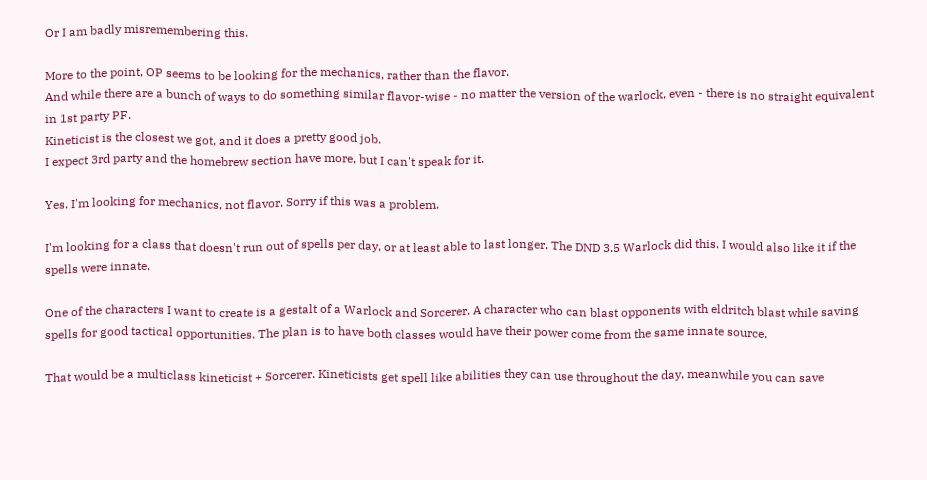Or I am badly misremembering this.

More to the point, OP seems to be looking for the mechanics, rather than the flavor.
And while there are a bunch of ways to do something similar flavor-wise - no matter the version of the warlock, even - there is no straight equivalent in 1st party PF.
Kineticist is the closest we got, and it does a pretty good job.
I expect 3rd party and the homebrew section have more, but I can't speak for it.

Yes. I'm looking for mechanics, not flavor. Sorry if this was a problem.

I'm looking for a class that doesn't run out of spells per day, or at least able to last longer. The DND 3.5 Warlock did this. I would also like it if the spells were innate.

One of the characters I want to create is a gestalt of a Warlock and Sorcerer. A character who can blast opponents with eldritch blast while saving spells for good tactical opportunities. The plan is to have both classes would have their power come from the same innate source.

That would be a multiclass kineticist + Sorcerer. Kineticists get spell like abilities they can use throughout the day, meanwhile you can save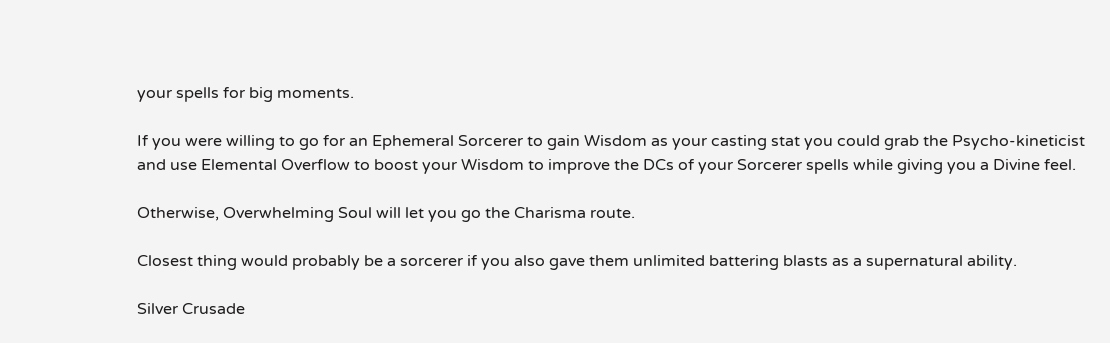your spells for big moments.

If you were willing to go for an Ephemeral Sorcerer to gain Wisdom as your casting stat you could grab the Psycho-kineticist and use Elemental Overflow to boost your Wisdom to improve the DCs of your Sorcerer spells while giving you a Divine feel.

Otherwise, Overwhelming Soul will let you go the Charisma route.

Closest thing would probably be a sorcerer if you also gave them unlimited battering blasts as a supernatural ability.

Silver Crusade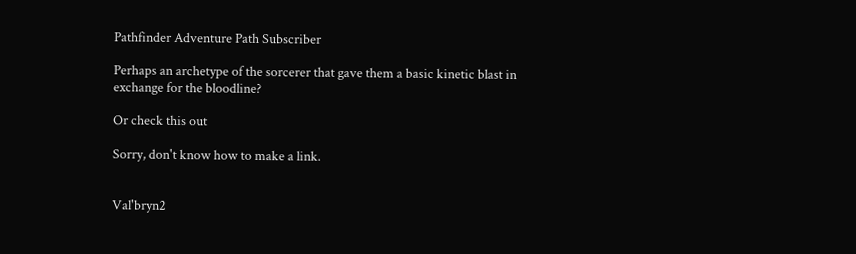Pathfinder Adventure Path Subscriber

Perhaps an archetype of the sorcerer that gave them a basic kinetic blast in exchange for the bloodline?

Or check this out

Sorry, don't know how to make a link.


Val'bryn2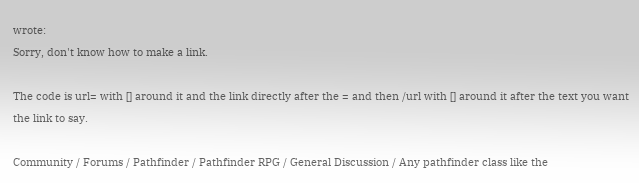wrote:
Sorry, don't know how to make a link.

The code is url= with [] around it and the link directly after the = and then /url with [] around it after the text you want the link to say.

Community / Forums / Pathfinder / Pathfinder RPG / General Discussion / Any pathfinder class like the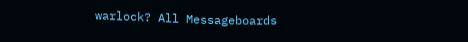warlock? All Messageboards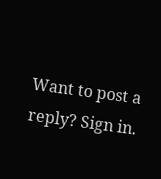Want to post a reply? Sign in.